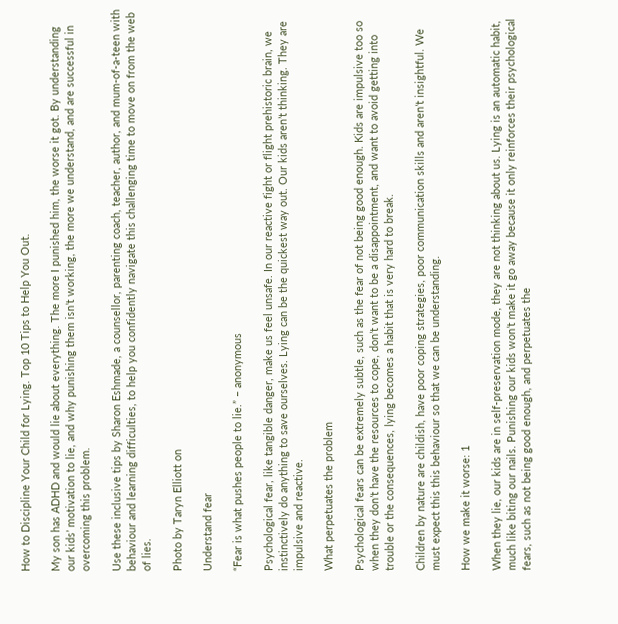How to Discipline Your Child for Lying. Top 10 Tips to Help You Out.

My son has ADHD and would lie about everything. The more I punished him, the worse it got. By understanding our kids’ motivation to lie, and why punishing them isn’t working, the more we understand, and are successful in overcoming this problem.

Use these inclusive tips by Sharon Eshmade, a counsellor, parenting coach, teacher, author, and mum-of-a-teen with behaviour and learning difficulties, to help you confidently navigate this challenging time to move on from the web of lies.

Photo by Taryn Elliott on

Understand fear

“Fear is what pushes people to lie.” – anonymous

Psychological fear, like tangible danger, make us feel unsafe. In our reactive fight or flight prehistoric brain, we instinctively do anything to save ourselves. Lying can be the quickest way out. Our kids aren’t thinking. They are impulsive and reactive.

What perpetuates the problem

Psychological fears can be extremely subtle, such as the fear of not being good enough. Kids are impulsive too so when they don’t have the resources to cope, don’t want to be a disappointment, and want to avoid getting into trouble or the consequences, lying becomes a habit that is very hard to break.

Children by nature are childish, have poor coping strategies, poor communication skills and aren’t insightful. We must expect this this behaviour so that we can be understanding.

How we make it worse: 1

When they lie, our kids are in self-preservation mode, they are not thinking about us. Lying is an automatic habit, much like biting our nails. Punishing our kids won’t make it go away because it only reinforces their psychological fears, such as not being good enough, and perpetuates the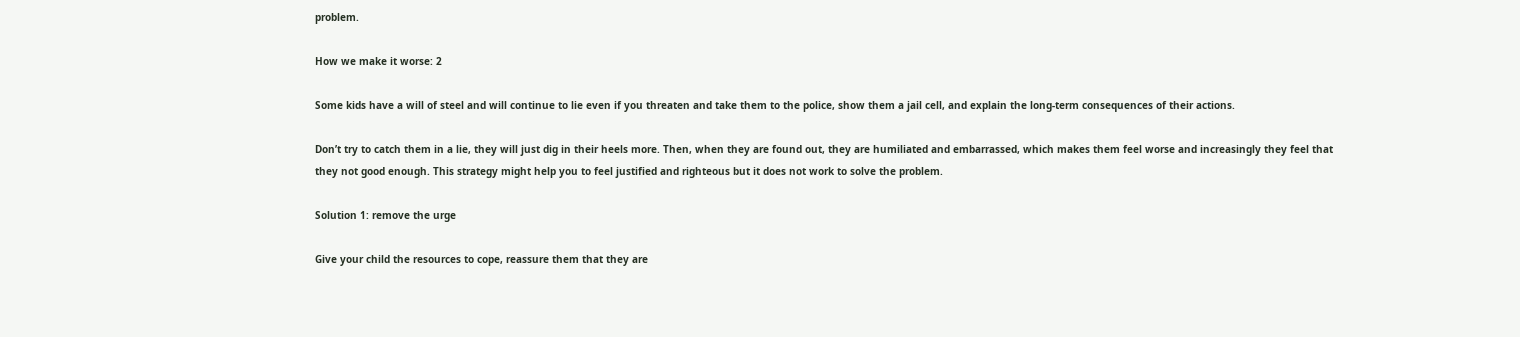problem.

How we make it worse: 2

Some kids have a will of steel and will continue to lie even if you threaten and take them to the police, show them a jail cell, and explain the long-term consequences of their actions.

Don’t try to catch them in a lie, they will just dig in their heels more. Then, when they are found out, they are humiliated and embarrassed, which makes them feel worse and increasingly they feel that they not good enough. This strategy might help you to feel justified and righteous but it does not work to solve the problem.

Solution 1: remove the urge

Give your child the resources to cope, reassure them that they are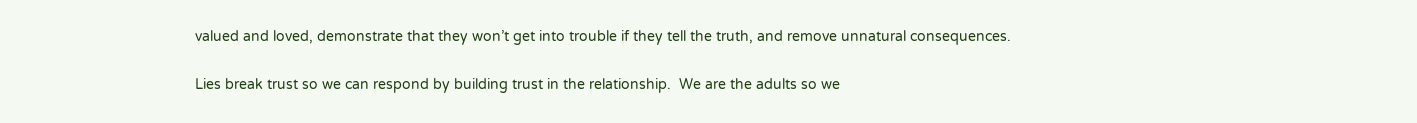valued and loved, demonstrate that they won’t get into trouble if they tell the truth, and remove unnatural consequences.

Lies break trust so we can respond by building trust in the relationship.  We are the adults so we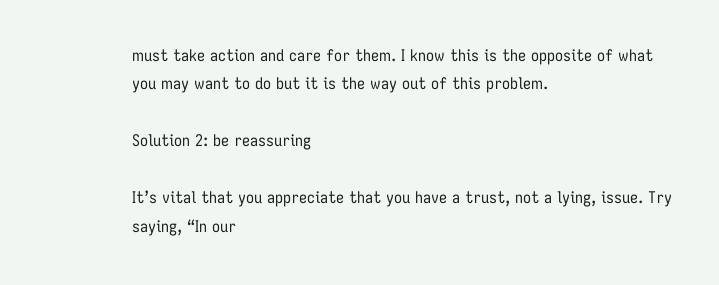must take action and care for them. I know this is the opposite of what you may want to do but it is the way out of this problem.

Solution 2: be reassuring

It’s vital that you appreciate that you have a trust, not a lying, issue. Try saying, “In our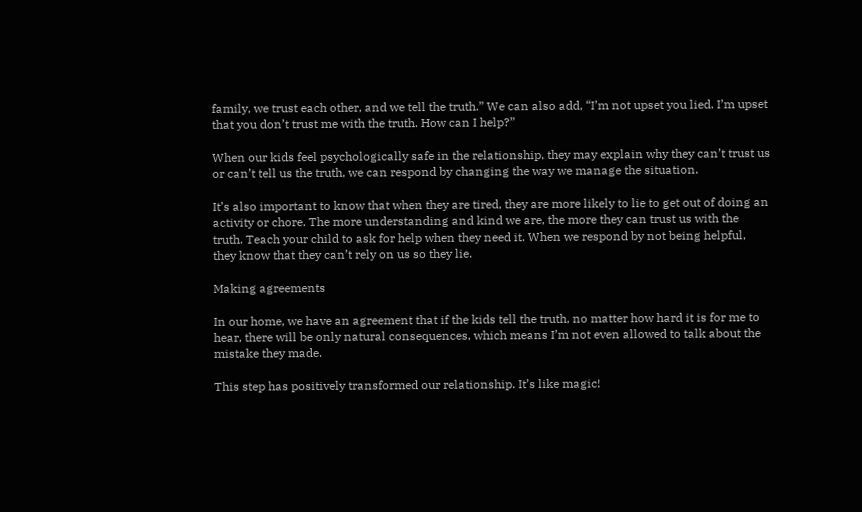family, we trust each other, and we tell the truth.” We can also add, “I’m not upset you lied. I’m upset that you don’t trust me with the truth. How can I help?”

When our kids feel psychologically safe in the relationship, they may explain why they can’t trust us or can’t tell us the truth, we can respond by changing the way we manage the situation.

It’s also important to know that when they are tired, they are more likely to lie to get out of doing an activity or chore. The more understanding and kind we are, the more they can trust us with the truth. Teach your child to ask for help when they need it. When we respond by not being helpful, they know that they can’t rely on us so they lie.

Making agreements

In our home, we have an agreement that if the kids tell the truth, no matter how hard it is for me to hear, there will be only natural consequences, which means I’m not even allowed to talk about the mistake they made.

This step has positively transformed our relationship. It’s like magic!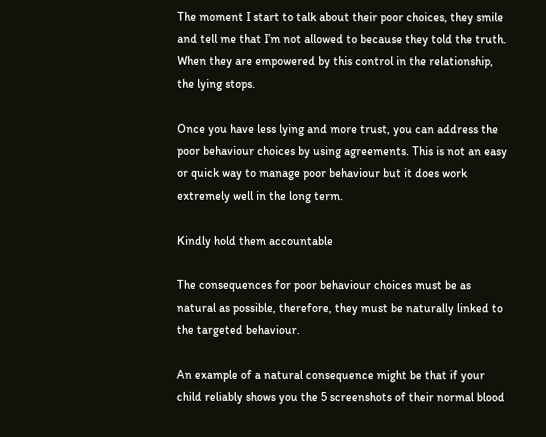The moment I start to talk about their poor choices, they smile and tell me that I’m not allowed to because they told the truth. When they are empowered by this control in the relationship, the lying stops.

Once you have less lying and more trust, you can address the poor behaviour choices by using agreements. This is not an easy or quick way to manage poor behaviour but it does work extremely well in the long term.

Kindly hold them accountable

The consequences for poor behaviour choices must be as natural as possible, therefore, they must be naturally linked to the targeted behaviour.

An example of a natural consequence might be that if your child reliably shows you the 5 screenshots of their normal blood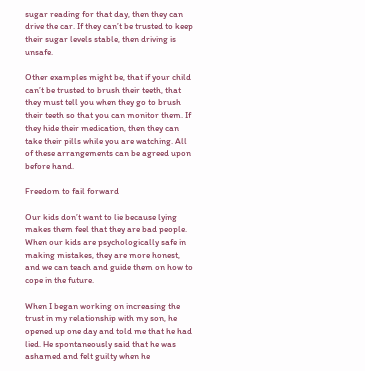sugar reading for that day, then they can drive the car. If they can’t be trusted to keep their sugar levels stable, then driving is unsafe.

Other examples might be, that if your child can’t be trusted to brush their teeth, that they must tell you when they go to brush their teeth so that you can monitor them. If they hide their medication, then they can take their pills while you are watching. All of these arrangements can be agreed upon before hand.

Freedom to fail forward

Our kids don’t want to lie because lying makes them feel that they are bad people. When our kids are psychologically safe in making mistakes, they are more honest, and we can teach and guide them on how to cope in the future.

When I began working on increasing the trust in my relationship with my son, he opened up one day and told me that he had lied. He spontaneously said that he was ashamed and felt guilty when he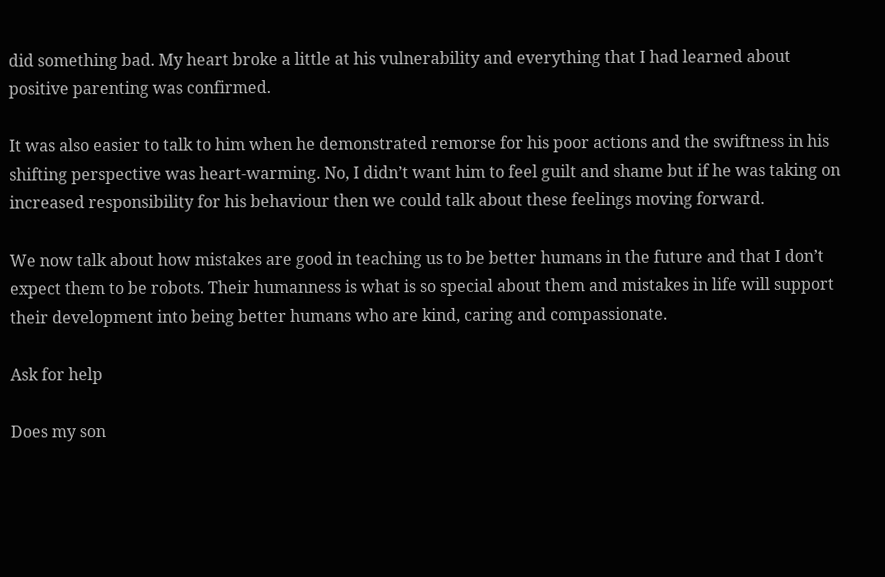did something bad. My heart broke a little at his vulnerability and everything that I had learned about positive parenting was confirmed.

It was also easier to talk to him when he demonstrated remorse for his poor actions and the swiftness in his shifting perspective was heart-warming. No, I didn’t want him to feel guilt and shame but if he was taking on increased responsibility for his behaviour then we could talk about these feelings moving forward.

We now talk about how mistakes are good in teaching us to be better humans in the future and that I don’t expect them to be robots. Their humanness is what is so special about them and mistakes in life will support their development into being better humans who are kind, caring and compassionate.

Ask for help

Does my son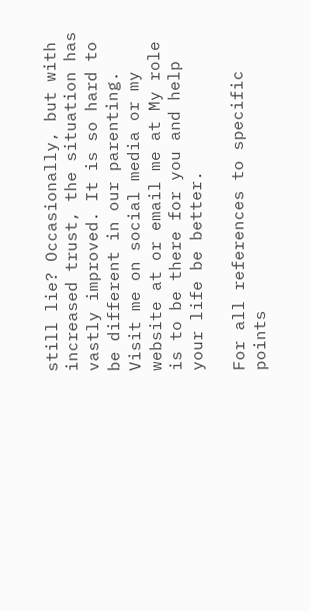still lie? Occasionally, but with increased trust, the situation has vastly improved. It is so hard to be different in our parenting. Visit me on social media or my website at or email me at My role is to be there for you and help your life be better.

For all references to specific points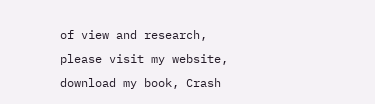of view and research, please visit my website, download my book, Crash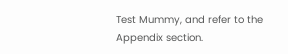Test Mummy, and refer to the Appendix section.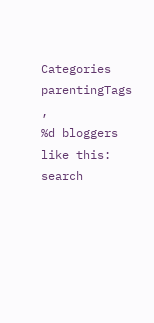Categories parentingTags ,
%d bloggers like this:
search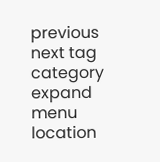previous next tag category expand menu location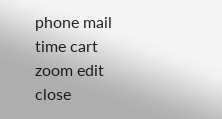phone mail time cart zoom edit close